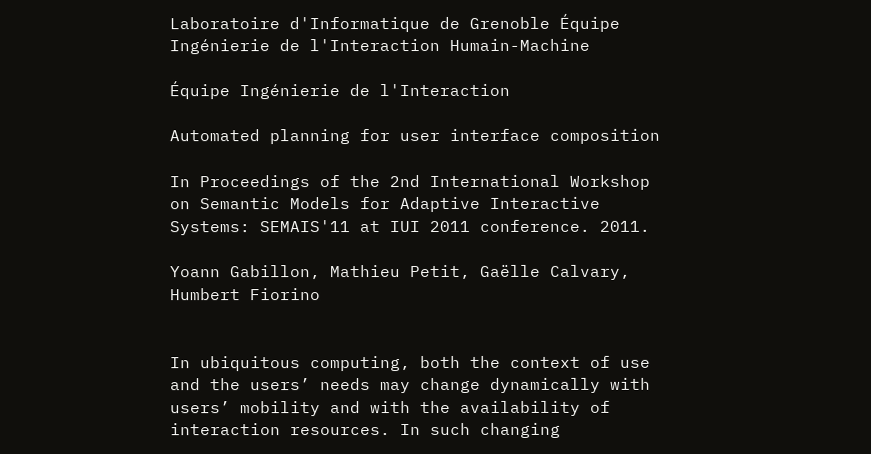Laboratoire d'Informatique de Grenoble Équipe Ingénierie de l'Interaction Humain-Machine

Équipe Ingénierie de l'Interaction

Automated planning for user interface composition

In Proceedings of the 2nd International Workshop on Semantic Models for Adaptive Interactive Systems: SEMAIS'11 at IUI 2011 conference. 2011.

Yoann Gabillon, Mathieu Petit, Gaëlle Calvary, Humbert Fiorino


In ubiquitous computing, both the context of use and the users’ needs may change dynamically with users’ mobility and with the availability of interaction resources. In such changing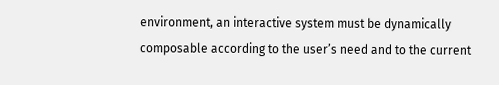environment, an interactive system must be dynamically composable according to the user’s need and to the current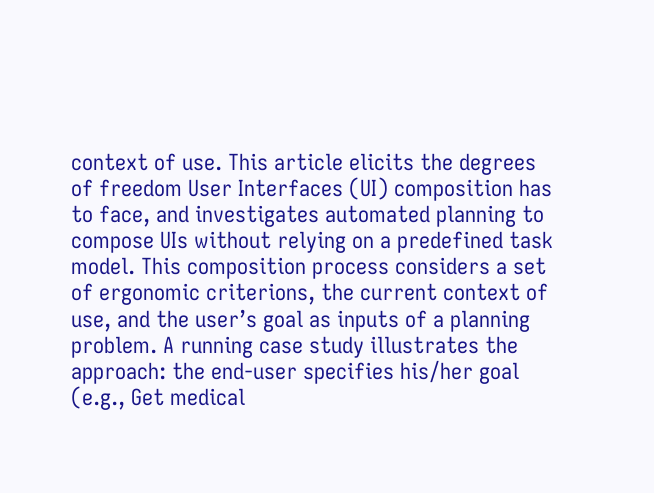context of use. This article elicits the degrees of freedom User Interfaces (UI) composition has to face, and investigates automated planning to compose UIs without relying on a predefined task model. This composition process considers a set of ergonomic criterions, the current context of use, and the user’s goal as inputs of a planning problem. A running case study illustrates the approach: the end-user specifies his/her goal (e.g., Get medical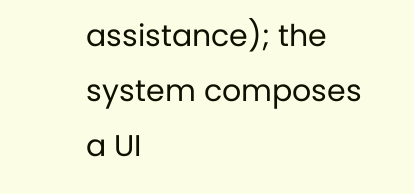assistance); the system composes a UI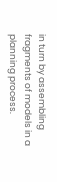in turn by assembling fragments of models in a planning process.